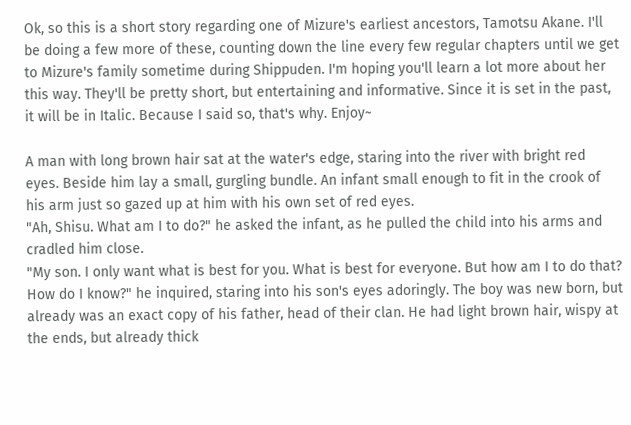Ok, so this is a short story regarding one of Mizure's earliest ancestors, Tamotsu Akane. I'll be doing a few more of these, counting down the line every few regular chapters until we get to Mizure's family sometime during Shippuden. I'm hoping you'll learn a lot more about her this way. They'll be pretty short, but entertaining and informative. Since it is set in the past, it will be in Italic. Because I said so, that's why. Enjoy~

A man with long brown hair sat at the water's edge, staring into the river with bright red eyes. Beside him lay a small, gurgling bundle. An infant small enough to fit in the crook of his arm just so gazed up at him with his own set of red eyes.
"Ah, Shisu. What am I to do?" he asked the infant, as he pulled the child into his arms and cradled him close.
"My son. I only want what is best for you. What is best for everyone. But how am I to do that? How do I know?" he inquired, staring into his son's eyes adoringly. The boy was new born, but already was an exact copy of his father, head of their clan. He had light brown hair, wispy at the ends, but already thick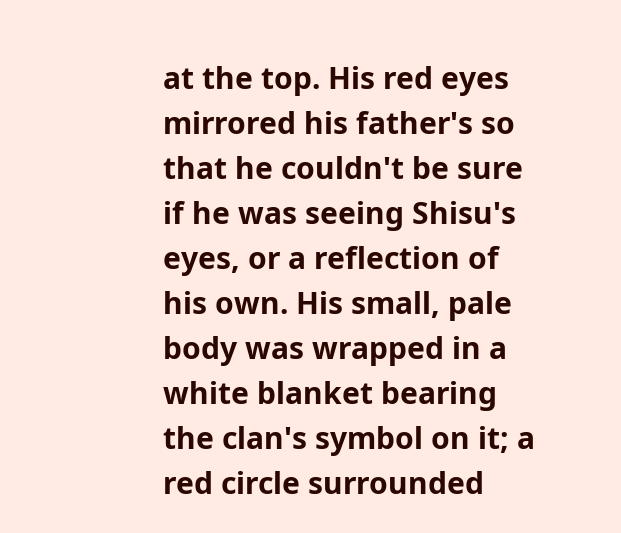at the top. His red eyes mirrored his father's so that he couldn't be sure if he was seeing Shisu's eyes, or a reflection of his own. His small, pale body was wrapped in a white blanket bearing the clan's symbol on it; a red circle surrounded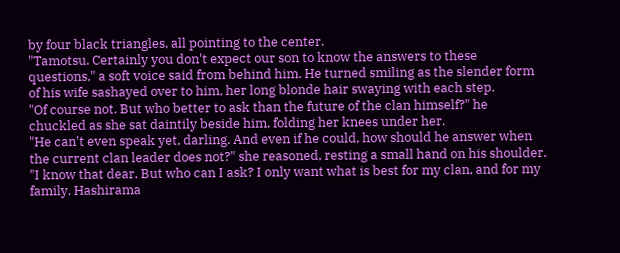by four black triangles, all pointing to the center.
"Tamotsu. Certainly you don't expect our son to know the answers to these questions," a soft voice said from behind him. He turned smiling as the slender form of his wife sashayed over to him, her long blonde hair swaying with each step.
"Of course not. But who better to ask than the future of the clan himself?" he chuckled as she sat daintily beside him, folding her knees under her.
"He can't even speak yet, darling. And even if he could, how should he answer when the current clan leader does not?" she reasoned, resting a small hand on his shoulder.
"I know that dear. But who can I ask? I only want what is best for my clan, and for my family. Hashirama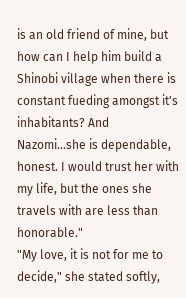is an old friend of mine, but how can I help him build a Shinobi village when there is constant fueding amongst it's inhabitants? And Nazomi...she is dependable, honest. I would trust her with my life, but the ones she travels with are less than honorable."
"My love, it is not for me to decide," she stated softly,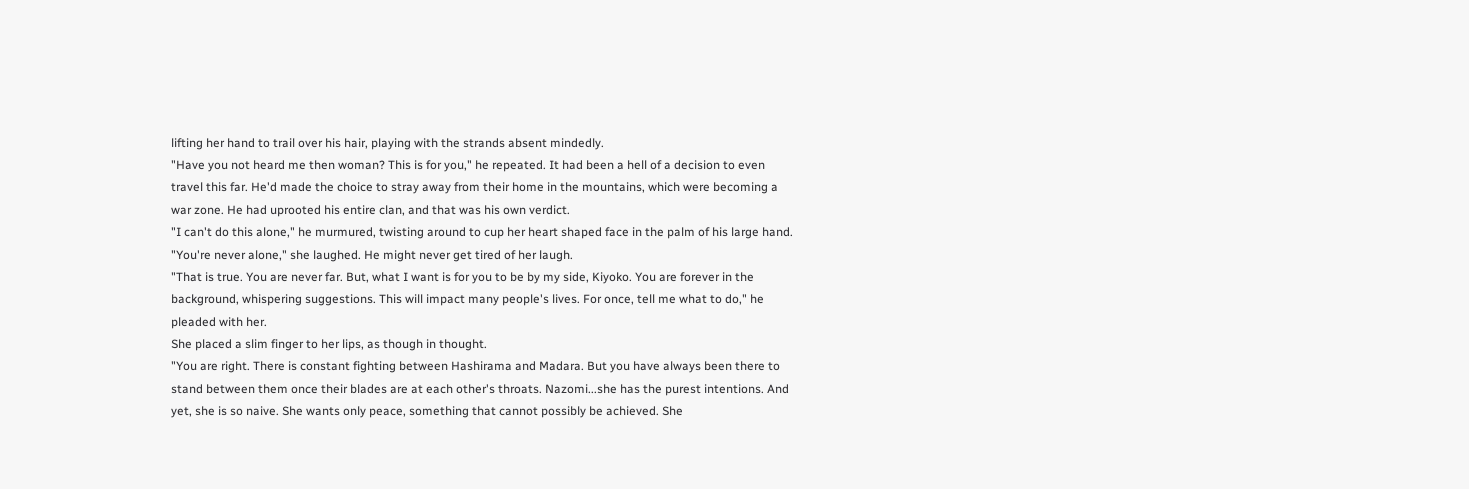lifting her hand to trail over his hair, playing with the strands absent mindedly.
"Have you not heard me then woman? This is for you," he repeated. It had been a hell of a decision to even travel this far. He'd made the choice to stray away from their home in the mountains, which were becoming a war zone. He had uprooted his entire clan, and that was his own verdict.
"I can't do this alone," he murmured, twisting around to cup her heart shaped face in the palm of his large hand.
"You're never alone," she laughed. He might never get tired of her laugh.
"That is true. You are never far. But, what I want is for you to be by my side, Kiyoko. You are forever in the background, whispering suggestions. This will impact many people's lives. For once, tell me what to do," he pleaded with her.
She placed a slim finger to her lips, as though in thought.
"You are right. There is constant fighting between Hashirama and Madara. But you have always been there to stand between them once their blades are at each other's throats. Nazomi...she has the purest intentions. And yet, she is so naive. She wants only peace, something that cannot possibly be achieved. She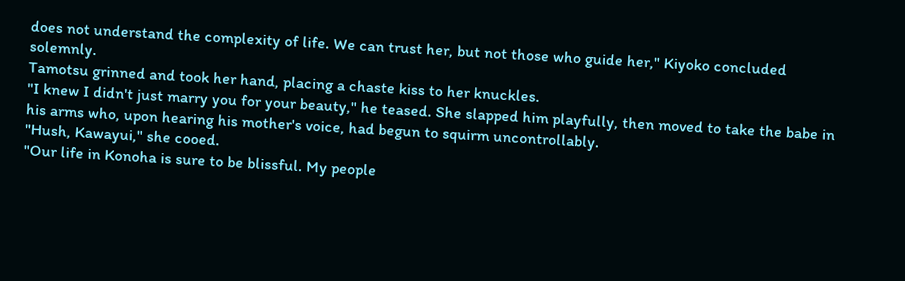does not understand the complexity of life. We can trust her, but not those who guide her," Kiyoko concluded solemnly.
Tamotsu grinned and took her hand, placing a chaste kiss to her knuckles.
"I knew I didn't just marry you for your beauty," he teased. She slapped him playfully, then moved to take the babe in his arms who, upon hearing his mother's voice, had begun to squirm uncontrollably.
"Hush, Kawayui," she cooed.
"Our life in Konoha is sure to be blissful. My people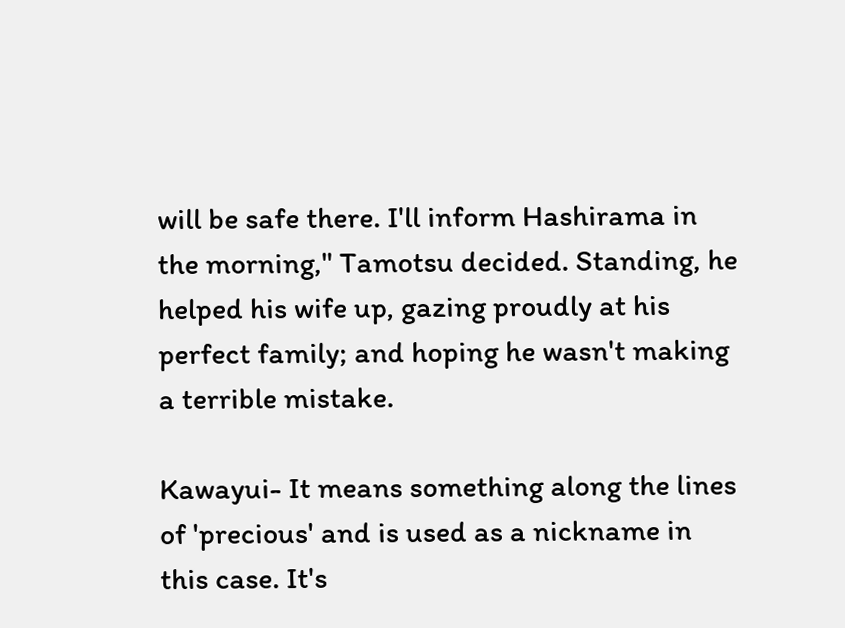will be safe there. I'll inform Hashirama in the morning," Tamotsu decided. Standing, he helped his wife up, gazing proudly at his perfect family; and hoping he wasn't making a terrible mistake.

Kawayui- It means something along the lines of 'precious' and is used as a nickname in this case. It's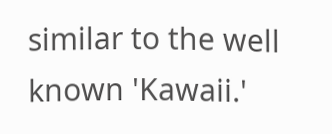similar to the well known 'Kawaii.'